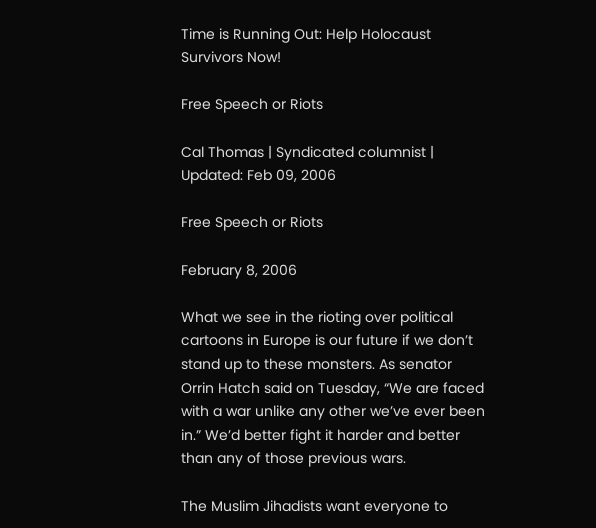Time is Running Out: Help Holocaust Survivors Now!

Free Speech or Riots

Cal Thomas | Syndicated columnist | Updated: Feb 09, 2006

Free Speech or Riots

February 8, 2006

What we see in the rioting over political cartoons in Europe is our future if we don’t stand up to these monsters. As senator Orrin Hatch said on Tuesday, “We are faced with a war unlike any other we’ve ever been in.” We’d better fight it harder and better than any of those previous wars.

The Muslim Jihadists want everyone to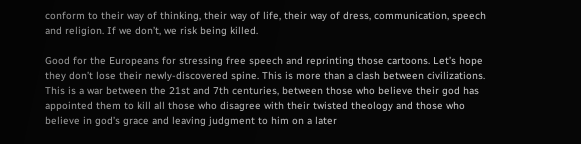conform to their way of thinking, their way of life, their way of dress, communication, speech and religion. If we don’t, we risk being killed.

Good for the Europeans for stressing free speech and reprinting those cartoons. Let’s hope they don’t lose their newly-discovered spine. This is more than a clash between civilizations. This is a war between the 21st and 7th centuries, between those who believe their god has appointed them to kill all those who disagree with their twisted theology and those who believe in god’s grace and leaving judgment to him on a later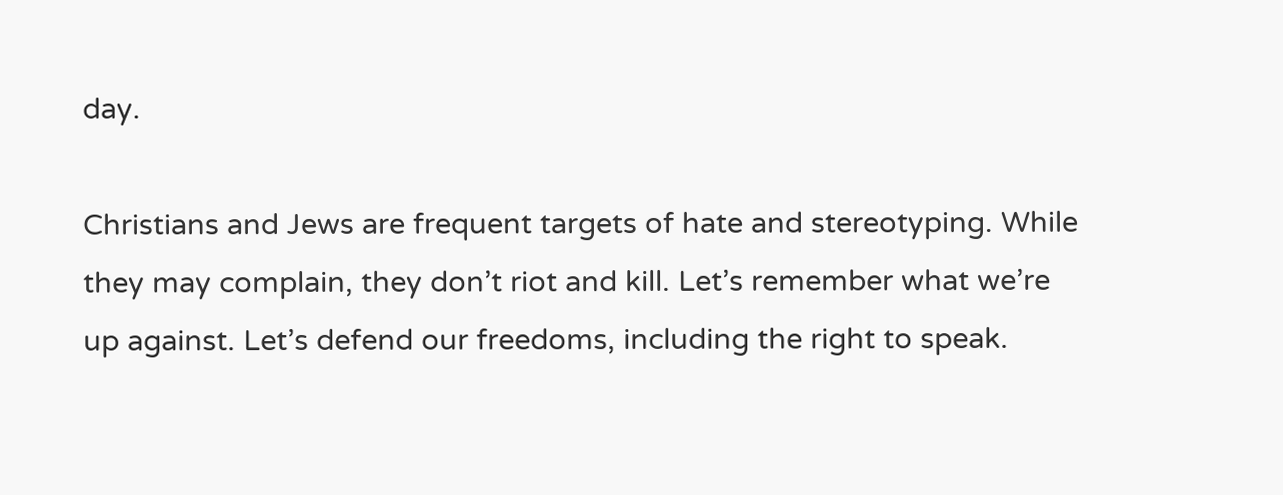day.

Christians and Jews are frequent targets of hate and stereotyping. While they may complain, they don’t riot and kill. Let’s remember what we’re up against. Let’s defend our freedoms, including the right to speak.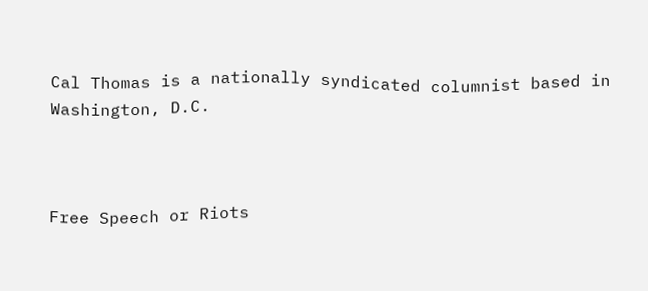Cal Thomas is a nationally syndicated columnist based in Washington, D.C.



Free Speech or Riots